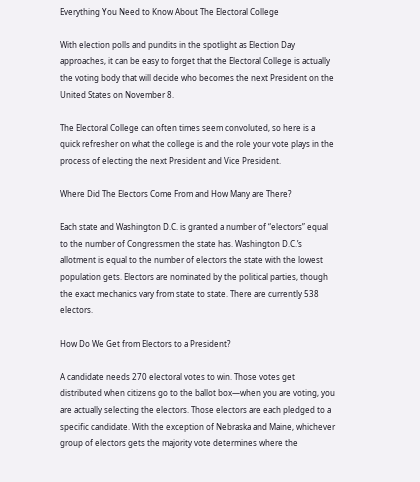Everything You Need to Know About The Electoral College

With election polls and pundits in the spotlight as Election Day approaches, it can be easy to forget that the Electoral College is actually the voting body that will decide who becomes the next President on the United States on November 8.

The Electoral College can often times seem convoluted, so here is a quick refresher on what the college is and the role your vote plays in the process of electing the next President and Vice President.

Where Did The Electors Come From and How Many are There?

Each state and Washington D.C. is granted a number of “electors” equal to the number of Congressmen the state has. Washington D.C.’s allotment is equal to the number of electors the state with the lowest population gets. Electors are nominated by the political parties, though the exact mechanics vary from state to state. There are currently 538 electors.

How Do We Get from Electors to a President?

A candidate needs 270 electoral votes to win. Those votes get distributed when citizens go to the ballot box—when you are voting, you are actually selecting the electors. Those electors are each pledged to a specific candidate. With the exception of Nebraska and Maine, whichever group of electors gets the majority vote determines where the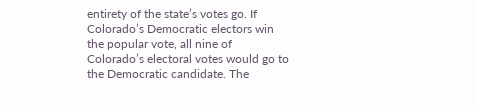entirety of the state’s votes go. If Colorado’s Democratic electors win the popular vote, all nine of Colorado’s electoral votes would go to the Democratic candidate. The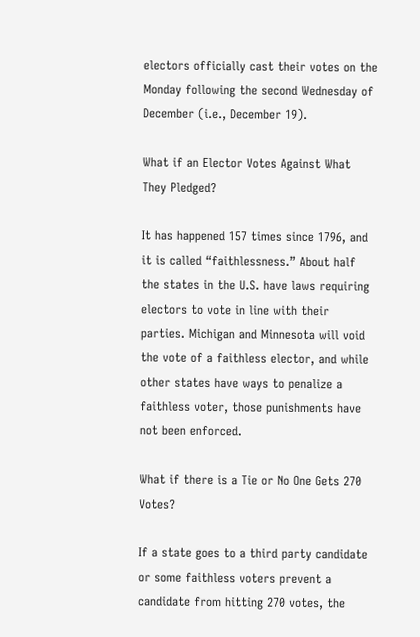electors officially cast their votes on the Monday following the second Wednesday of December (i.e., December 19).

What if an Elector Votes Against What They Pledged?

It has happened 157 times since 1796, and it is called “faithlessness.” About half the states in the U.S. have laws requiring electors to vote in line with their parties. Michigan and Minnesota will void the vote of a faithless elector, and while other states have ways to penalize a faithless voter, those punishments have not been enforced.

What if there is a Tie or No One Gets 270 Votes?

If a state goes to a third party candidate or some faithless voters prevent a candidate from hitting 270 votes, the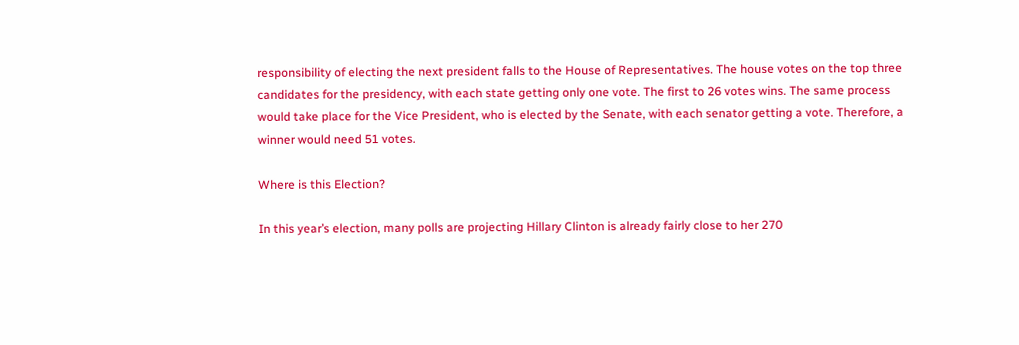responsibility of electing the next president falls to the House of Representatives. The house votes on the top three candidates for the presidency, with each state getting only one vote. The first to 26 votes wins. The same process would take place for the Vice President, who is elected by the Senate, with each senator getting a vote. Therefore, a winner would need 51 votes.

Where is this Election?

In this year’s election, many polls are projecting Hillary Clinton is already fairly close to her 270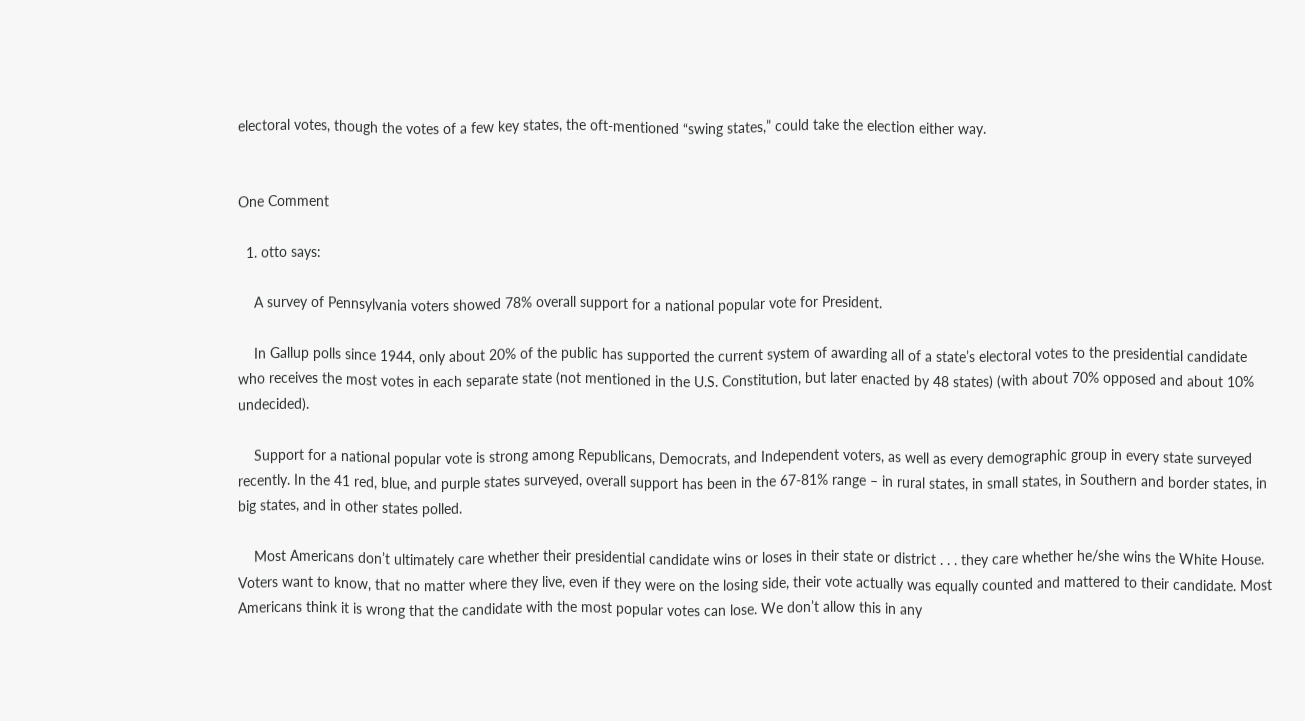electoral votes, though the votes of a few key states, the oft-mentioned “swing states,” could take the election either way.


One Comment

  1. otto says:

    A survey of Pennsylvania voters showed 78% overall support for a national popular vote for President.

    In Gallup polls since 1944, only about 20% of the public has supported the current system of awarding all of a state’s electoral votes to the presidential candidate who receives the most votes in each separate state (not mentioned in the U.S. Constitution, but later enacted by 48 states) (with about 70% opposed and about 10% undecided).

    Support for a national popular vote is strong among Republicans, Democrats, and Independent voters, as well as every demographic group in every state surveyed recently. In the 41 red, blue, and purple states surveyed, overall support has been in the 67-81% range – in rural states, in small states, in Southern and border states, in big states, and in other states polled.

    Most Americans don’t ultimately care whether their presidential candidate wins or loses in their state or district . . . they care whether he/she wins the White House. Voters want to know, that no matter where they live, even if they were on the losing side, their vote actually was equally counted and mattered to their candidate. Most Americans think it is wrong that the candidate with the most popular votes can lose. We don’t allow this in any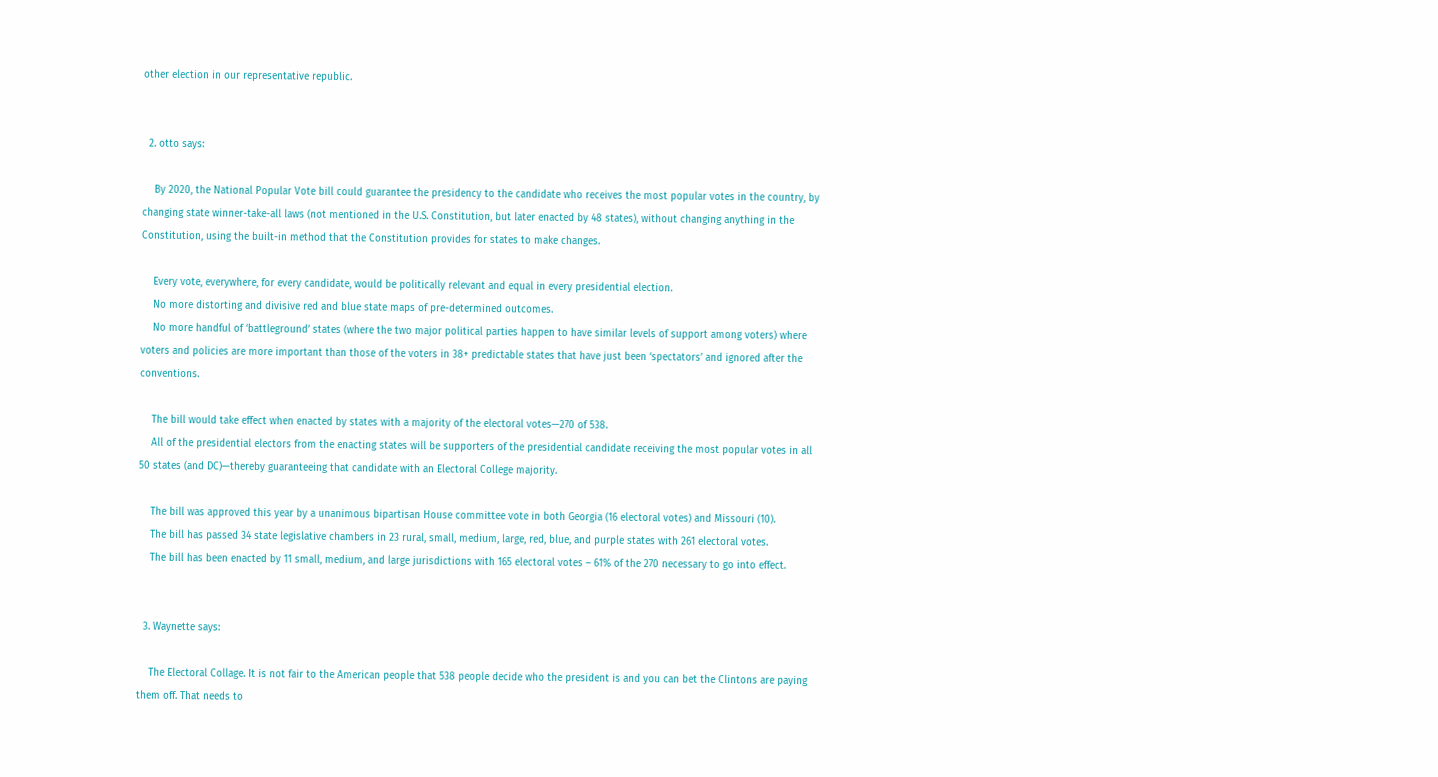other election in our representative republic.


  2. otto says:

    By 2020, the National Popular Vote bill could guarantee the presidency to the candidate who receives the most popular votes in the country, by changing state winner-take-all laws (not mentioned in the U.S. Constitution, but later enacted by 48 states), without changing anything in the Constitution, using the built-in method that the Constitution provides for states to make changes.

    Every vote, everywhere, for every candidate, would be politically relevant and equal in every presidential election.
    No more distorting and divisive red and blue state maps of pre-determined outcomes.
    No more handful of ‘battleground’ states (where the two major political parties happen to have similar levels of support among voters) where voters and policies are more important than those of the voters in 38+ predictable states that have just been ‘spectators’ and ignored after the conventions.

    The bill would take effect when enacted by states with a majority of the electoral votes—270 of 538.
    All of the presidential electors from the enacting states will be supporters of the presidential candidate receiving the most popular votes in all 50 states (and DC)—thereby guaranteeing that candidate with an Electoral College majority.

    The bill was approved this year by a unanimous bipartisan House committee vote in both Georgia (16 electoral votes) and Missouri (10).
    The bill has passed 34 state legislative chambers in 23 rural, small, medium, large, red, blue, and purple states with 261 electoral votes.
    The bill has been enacted by 11 small, medium, and large jurisdictions with 165 electoral votes – 61% of the 270 necessary to go into effect.


  3. Waynette says:

    The Electoral Collage. It is not fair to the American people that 538 people decide who the president is and you can bet the Clintons are paying them off. That needs to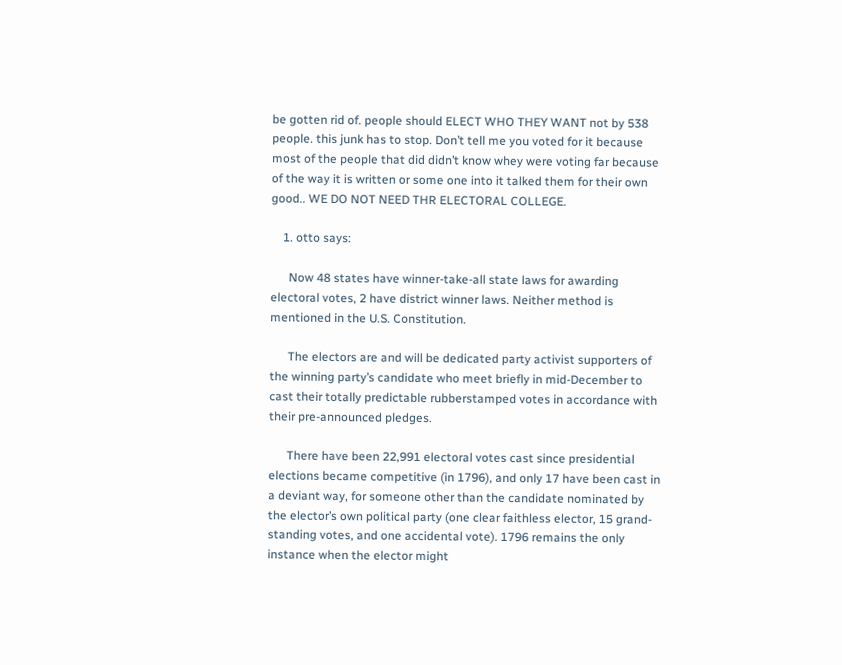be gotten rid of. people should ELECT WHO THEY WANT not by 538 people. this junk has to stop. Don’t tell me you voted for it because most of the people that did didn’t know whey were voting far because of the way it is written or some one into it talked them for their own good.. WE DO NOT NEED THR ELECTORAL COLLEGE.

    1. otto says:

      Now 48 states have winner-take-all state laws for awarding electoral votes, 2 have district winner laws. Neither method is mentioned in the U.S. Constitution.

      The electors are and will be dedicated party activist supporters of the winning party’s candidate who meet briefly in mid-December to cast their totally predictable rubberstamped votes in accordance with their pre-announced pledges.

      There have been 22,991 electoral votes cast since presidential elections became competitive (in 1796), and only 17 have been cast in a deviant way, for someone other than the candidate nominated by the elector’s own political party (one clear faithless elector, 15 grand-standing votes, and one accidental vote). 1796 remains the only instance when the elector might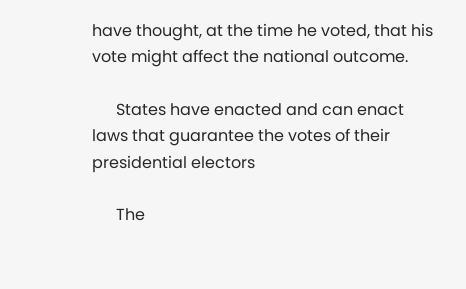have thought, at the time he voted, that his vote might affect the national outcome.

      States have enacted and can enact laws that guarantee the votes of their presidential electors

      The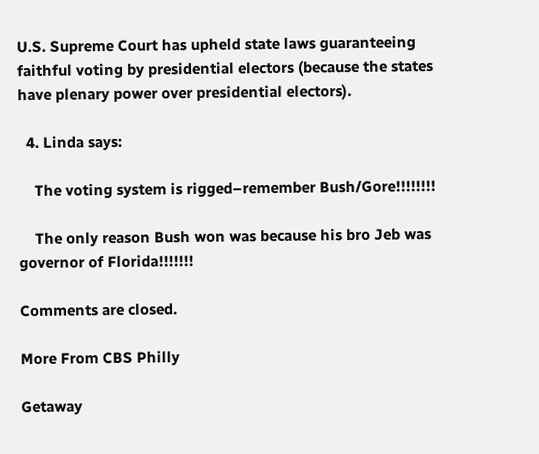U.S. Supreme Court has upheld state laws guaranteeing faithful voting by presidential electors (because the states have plenary power over presidential electors).

  4. Linda says:

    The voting system is rigged–remember Bush/Gore!!!!!!!!

    The only reason Bush won was because his bro Jeb was governor of Florida!!!!!!!

Comments are closed.

More From CBS Philly

Getaway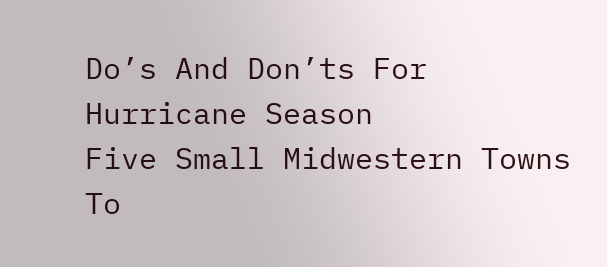Do’s And Don’ts For Hurricane Season
Five Small Midwestern Towns To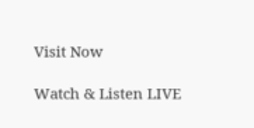Visit Now

Watch & Listen LIVE